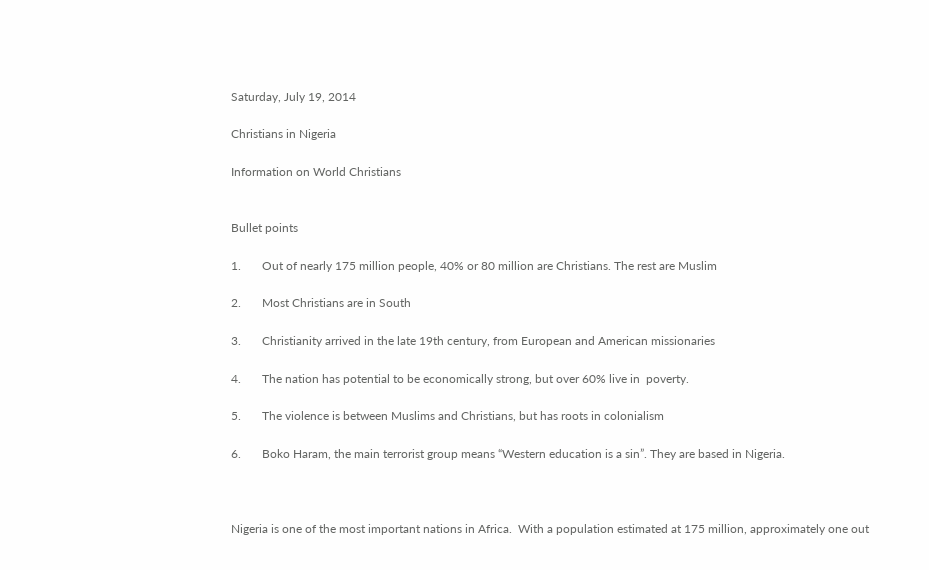Saturday, July 19, 2014

Christians in Nigeria

Information on World Christians


Bullet points

1.       Out of nearly 175 million people, 40% or 80 million are Christians. The rest are Muslim

2.       Most Christians are in South

3.       Christianity arrived in the late 19th century, from European and American missionaries

4.       The nation has potential to be economically strong, but over 60% live in  poverty.

5.       The violence is between Muslims and Christians, but has roots in colonialism

6.       Boko Haram, the main terrorist group means “Western education is a sin”. They are based in Nigeria.



Nigeria is one of the most important nations in Africa.  With a population estimated at 175 million, approximately one out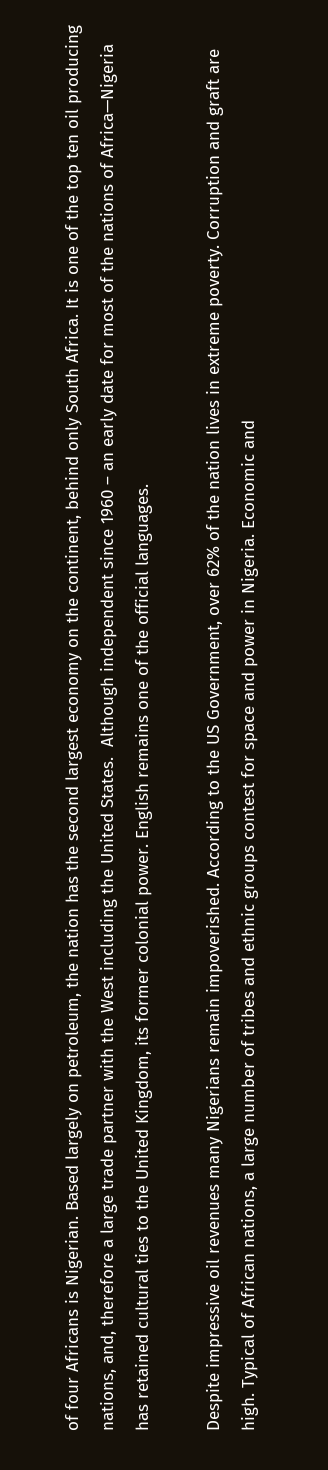of four Africans is Nigerian. Based largely on petroleum, the nation has the second largest economy on the continent, behind only South Africa. It is one of the top ten oil producing nations, and, therefore a large trade partner with the West including the United States.  Although independent since 1960 – an early date for most of the nations of Africa—Nigeria has retained cultural ties to the United Kingdom, its former colonial power. English remains one of the official languages.

Despite impressive oil revenues many Nigerians remain impoverished. According to the US Government, over 62% of the nation lives in extreme poverty. Corruption and graft are high. Typical of African nations, a large number of tribes and ethnic groups contest for space and power in Nigeria. Economic and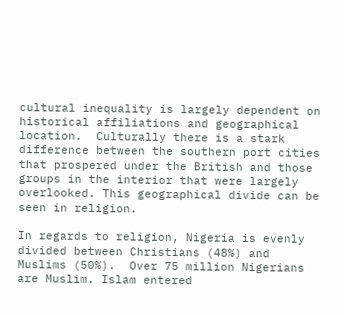cultural inequality is largely dependent on historical affiliations and geographical location.  Culturally there is a stark difference between the southern port cities that prospered under the British and those groups in the interior that were largely overlooked. This geographical divide can be seen in religion.

In regards to religion, Nigeria is evenly divided between Christians (48%) and Muslims (50%).  Over 75 million Nigerians are Muslim. Islam entered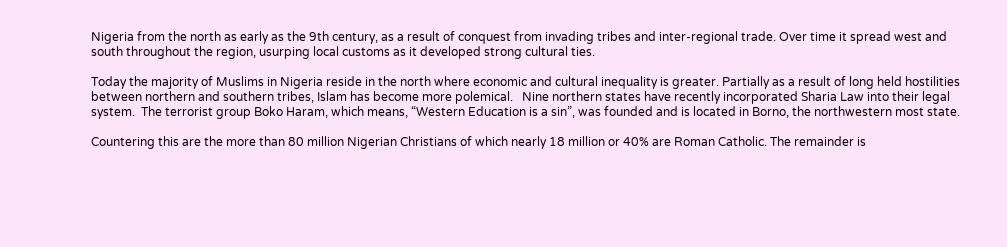Nigeria from the north as early as the 9th century, as a result of conquest from invading tribes and inter-regional trade. Over time it spread west and south throughout the region, usurping local customs as it developed strong cultural ties.

Today the majority of Muslims in Nigeria reside in the north where economic and cultural inequality is greater. Partially as a result of long held hostilities between northern and southern tribes, Islam has become more polemical.   Nine northern states have recently incorporated Sharia Law into their legal system.  The terrorist group Boko Haram, which means, “Western Education is a sin”, was founded and is located in Borno, the northwestern most state.

Countering this are the more than 80 million Nigerian Christians of which nearly 18 million or 40% are Roman Catholic. The remainder is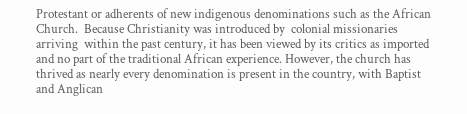Protestant or adherents of new indigenous denominations such as the African Church.  Because Christianity was introduced by  colonial missionaries arriving  within the past century, it has been viewed by its critics as imported and no part of the traditional African experience. However, the church has thrived as nearly every denomination is present in the country, with Baptist and Anglican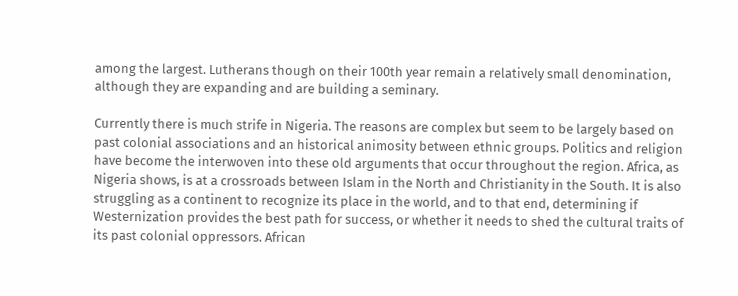among the largest. Lutherans though on their 100th year remain a relatively small denomination, although they are expanding and are building a seminary.

Currently there is much strife in Nigeria. The reasons are complex but seem to be largely based on past colonial associations and an historical animosity between ethnic groups. Politics and religion have become the interwoven into these old arguments that occur throughout the region. Africa, as Nigeria shows, is at a crossroads between Islam in the North and Christianity in the South. It is also struggling as a continent to recognize its place in the world, and to that end, determining if Westernization provides the best path for success, or whether it needs to shed the cultural traits of its past colonial oppressors. African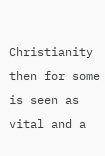Christianity then for some is seen as vital and a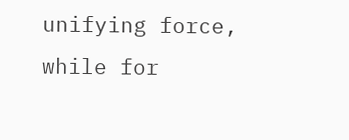unifying force, while for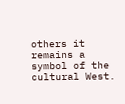others it remains a symbol of the cultural West.